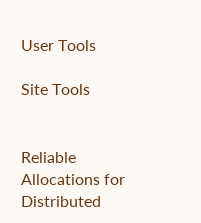User Tools

Site Tools


Reliable Allocations for Distributed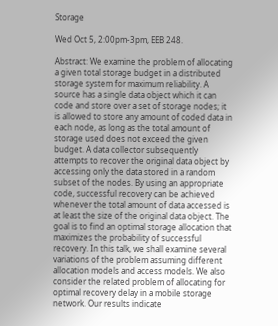Storage

Wed Oct 5, 2:00pm-3pm, EEB 248.

Abstract: We examine the problem of allocating a given total storage budget in a distributed storage system for maximum reliability. A source has a single data object which it can code and store over a set of storage nodes; it is allowed to store any amount of coded data in each node, as long as the total amount of storage used does not exceed the given budget. A data collector subsequently attempts to recover the original data object by accessing only the data stored in a random subset of the nodes. By using an appropriate code, successful recovery can be achieved whenever the total amount of data accessed is at least the size of the original data object. The goal is to find an optimal storage allocation that maximizes the probability of successful recovery. In this talk, we shall examine several variations of the problem assuming different allocation models and access models. We also consider the related problem of allocating for optimal recovery delay in a mobile storage network. Our results indicate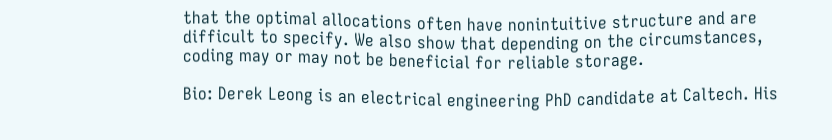that the optimal allocations often have nonintuitive structure and are difficult to specify. We also show that depending on the circumstances, coding may or may not be beneficial for reliable storage.

Bio: Derek Leong is an electrical engineering PhD candidate at Caltech. His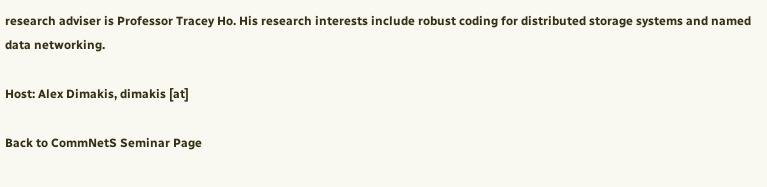research adviser is Professor Tracey Ho. His research interests include robust coding for distributed storage systems and named data networking.

Host: Alex Dimakis, dimakis [at]

Back to CommNetS Seminar Page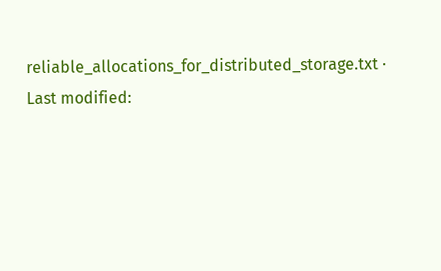reliable_allocations_for_distributed_storage.txt · Last modified: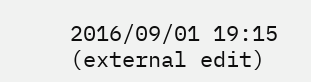2016/09/01 19:15 (external edit)